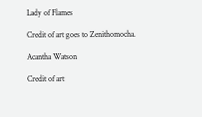Lady of Flames

Credit of art goes to Zenithomocha.

Acantha Watson

Credit of art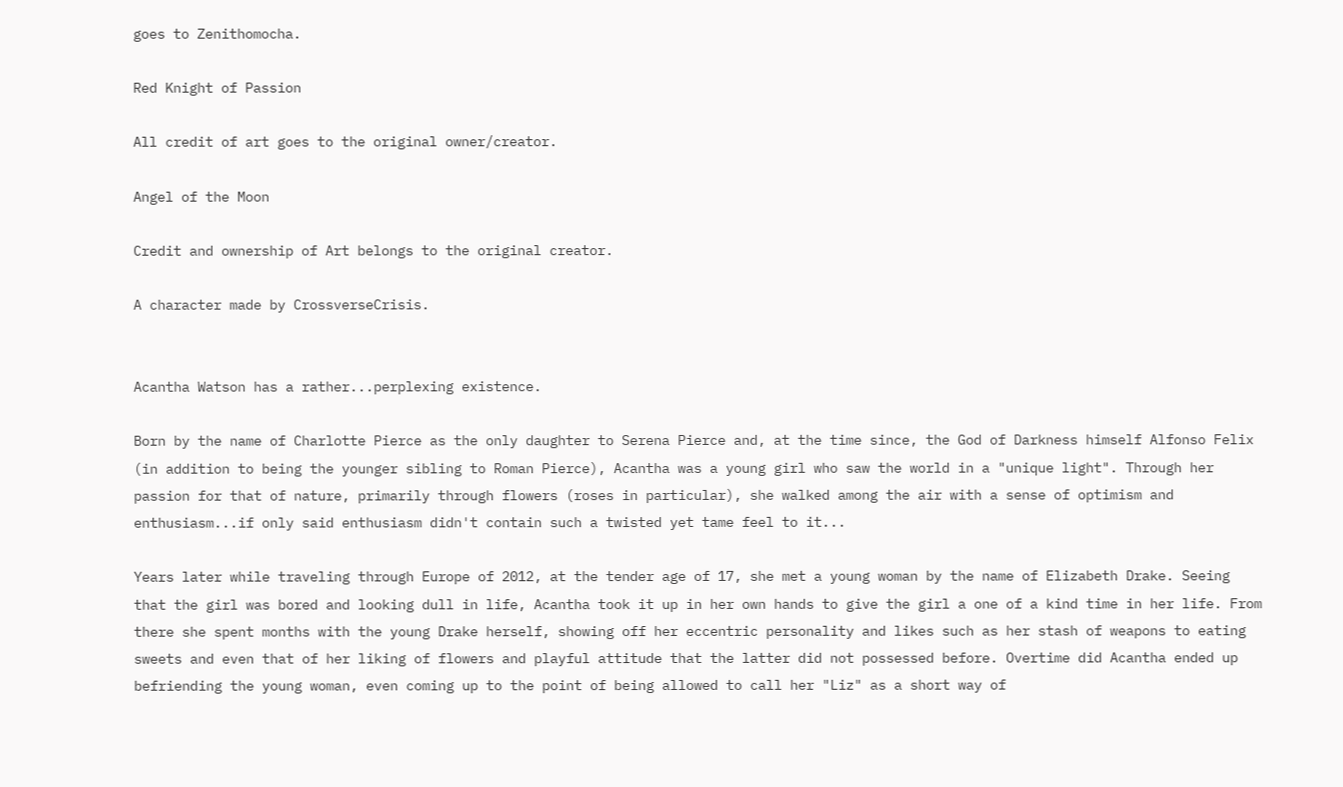goes to Zenithomocha.

Red Knight of Passion

All credit of art goes to the original owner/creator.

Angel of the Moon

Credit and ownership of Art belongs to the original creator.

A character made by CrossverseCrisis.


Acantha Watson has a rather...perplexing existence.

Born by the name of Charlotte Pierce as the only daughter to Serena Pierce and, at the time since, the God of Darkness himself Alfonso Felix (in addition to being the younger sibling to Roman Pierce), Acantha was a young girl who saw the world in a "unique light". Through her passion for that of nature, primarily through flowers (roses in particular), she walked among the air with a sense of optimism and enthusiasm...if only said enthusiasm didn't contain such a twisted yet tame feel to it...

Years later while traveling through Europe of 2012, at the tender age of 17, she met a young woman by the name of Elizabeth Drake. Seeing that the girl was bored and looking dull in life, Acantha took it up in her own hands to give the girl a one of a kind time in her life. From there she spent months with the young Drake herself, showing off her eccentric personality and likes such as her stash of weapons to eating sweets and even that of her liking of flowers and playful attitude that the latter did not possessed before. Overtime did Acantha ended up befriending the young woman, even coming up to the point of being allowed to call her "Liz" as a short way of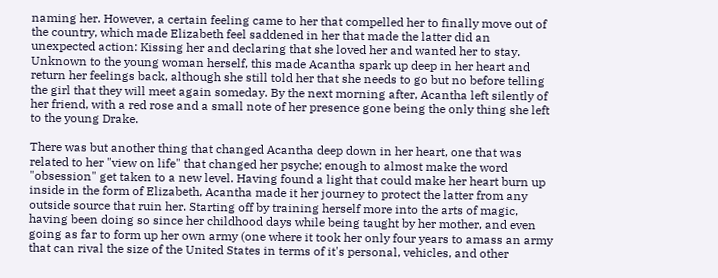naming her. However, a certain feeling came to her that compelled her to finally move out of the country, which made Elizabeth feel saddened in her that made the latter did an unexpected action: Kissing her and declaring that she loved her and wanted her to stay. Unknown to the young woman herself, this made Acantha spark up deep in her heart and return her feelings back, although she still told her that she needs to go but no before telling the girl that they will meet again someday. By the next morning after, Acantha left silently of her friend, with a red rose and a small note of her presence gone being the only thing she left to the young Drake.

There was but another thing that changed Acantha deep down in her heart, one that was related to her "view on life" that changed her psyche; enough to almost make the word "obsession" get taken to a new level. Having found a light that could make her heart burn up inside in the form of Elizabeth, Acantha made it her journey to protect the latter from any outside source that ruin her. Starting off by training herself more into the arts of magic, having been doing so since her childhood days while being taught by her mother, and even going as far to form up her own army (one where it took her only four years to amass an army that can rival the size of the United States in terms of it's personal, vehicles, and other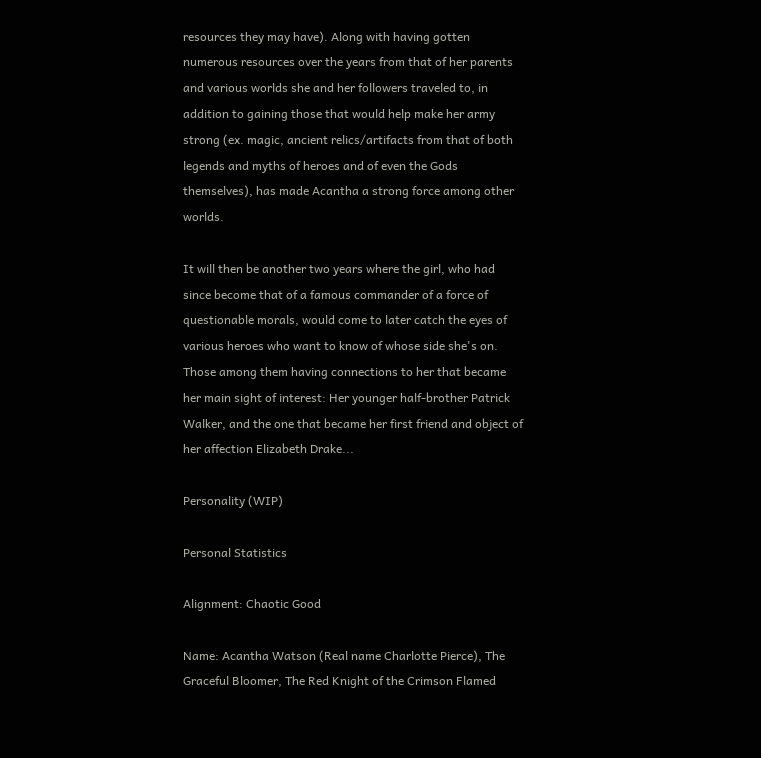resources they may have). Along with having gotten numerous resources over the years from that of her parents and various worlds she and her followers traveled to, in addition to gaining those that would help make her army strong (ex. magic, ancient relics/artifacts from that of both legends and myths of heroes and of even the Gods themselves), has made Acantha a strong force among other worlds.

It will then be another two years where the girl, who had since become that of a famous commander of a force of questionable morals, would come to later catch the eyes of various heroes who want to know of whose side she's on. Those among them having connections to her that became her main sight of interest: Her younger half-brother Patrick Walker, and the one that became her first friend and object of her affection Elizabeth Drake...

Personality (WIP)

Personal Statistics

Alignment: Chaotic Good

Name: Acantha Watson (Real name Charlotte Pierce), The Graceful Bloomer, The Red Knight of the Crimson Flamed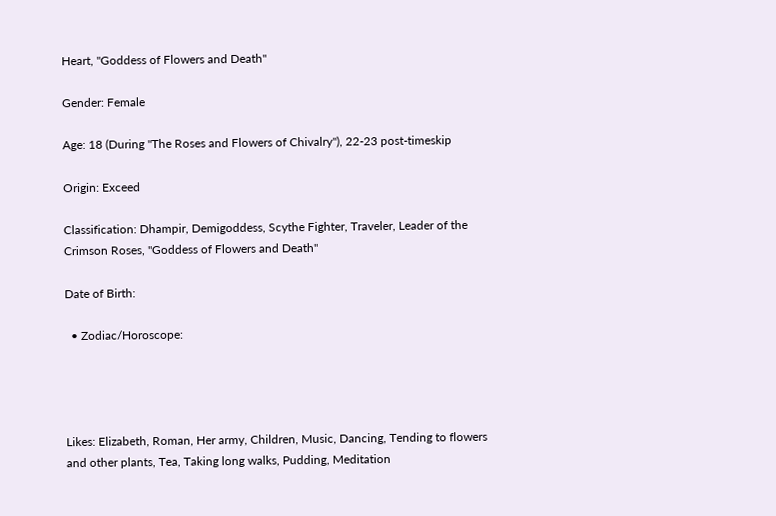Heart, "Goddess of Flowers and Death"

Gender: Female

Age: 18 (During "The Roses and Flowers of Chivalry"), 22-23 post-timeskip

Origin: Exceed

Classification: Dhampir, Demigoddess, Scythe Fighter, Traveler, Leader of the Crimson Roses, "Goddess of Flowers and Death"

Date of Birth:

  • Zodiac/Horoscope:




Likes: Elizabeth, Roman, Her army, Children, Music, Dancing, Tending to flowers and other plants, Tea, Taking long walks, Pudding, Meditation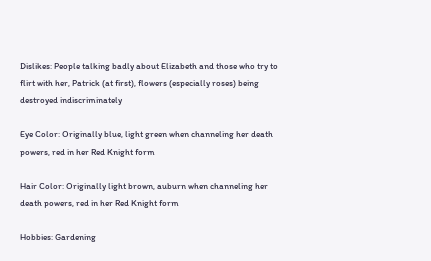Dislikes: People talking badly about Elizabeth and those who try to flirt with her, Patrick (at first), flowers (especially roses) being destroyed indiscriminately

Eye Color: Originally blue, light green when channeling her death powers, red in her Red Knight form

Hair Color: Originally light brown, auburn when channeling her death powers, red in her Red Knight form

Hobbies: Gardening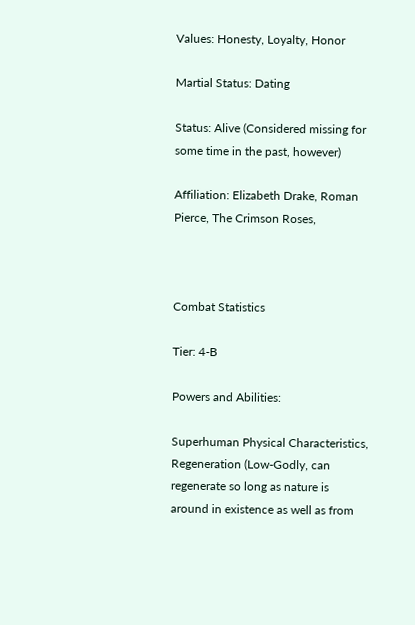Values: Honesty, Loyalty, Honor

Martial Status: Dating

Status: Alive (Considered missing for some time in the past, however)

Affiliation: Elizabeth Drake, Roman Pierce, The Crimson Roses,



Combat Statistics

Tier: 4-B

Powers and Abilities:

Superhuman Physical Characteristics, Regeneration (Low-Godly, can regenerate so long as nature is around in existence as well as from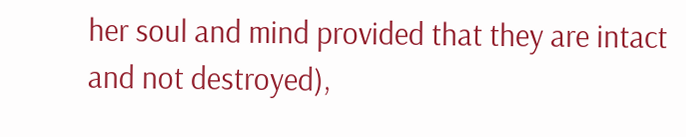her soul and mind provided that they are intact and not destroyed),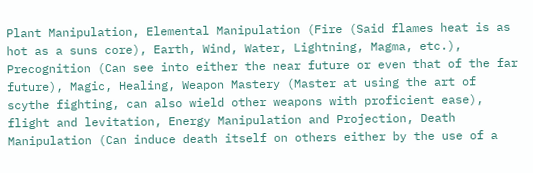Plant Manipulation, Elemental Manipulation (Fire (Said flames heat is as hot as a suns core), Earth, Wind, Water, Lightning, Magma, etc.), Precognition (Can see into either the near future or even that of the far future), Magic, Healing, Weapon Mastery (Master at using the art of scythe fighting, can also wield other weapons with proficient ease), flight and levitation, Energy Manipulation and Projection, Death Manipulation (Can induce death itself on others either by the use of a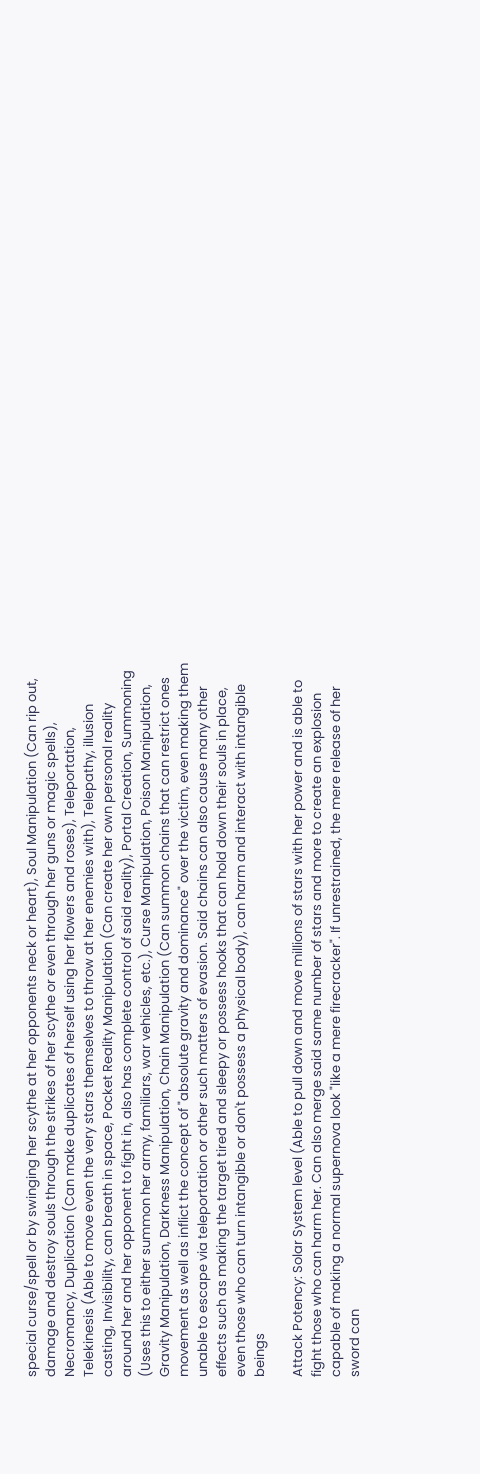special curse/spell or by swinging her scythe at her opponents neck or heart), Soul Manipulation (Can rip out, damage and destroy souls through the strikes of her scythe or even through her guns or magic spells), Necromancy, Duplication (Can make duplicates of herself using her flowers and roses), Teleportation, Telekinesis (Able to move even the very stars themselves to throw at her enemies with), Telepathy, illusion casting, Invisibility, can breath in space, Pocket Reality Manipulation (Can create her own personal reality around her and her opponent to fight in, also has complete control of said reality), Portal Creation, Summoning (Uses this to either summon her army, familiars, war vehicles, etc.), Curse Manipulation, Poison Manipulation, Gravity Manipulation, Darkness Manipulation, Chain Manipulation (Can summon chains that can restrict ones movement as well as inflict the concept of "absolute gravity and dominance" over the victim, even making them unable to escape via teleportation or other such matters of evasion. Said chains can also cause many other effects such as making the target tired and sleepy or possess hooks that can hold down their souls in place, even those who can turn intangible or don't possess a physical body), can harm and interact with intangible beings

Attack Potency: Solar System level (Able to pull down and move millions of stars with her power and is able to fight those who can harm her. Can also merge said same number of stars and more to create an explosion capable of making a normal supernova look "like a mere firecracker". If unrestrained, the mere release of her sword can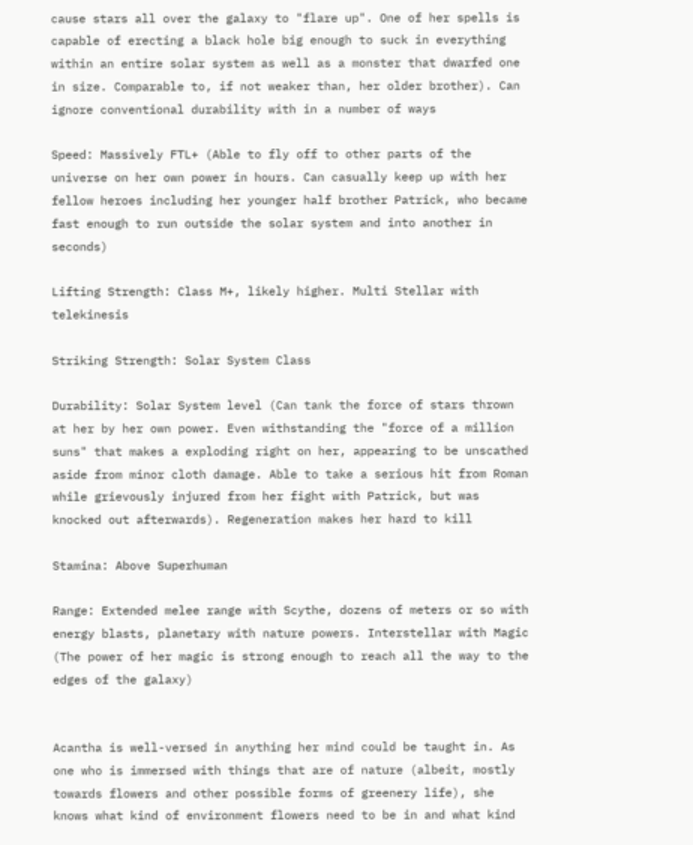cause stars all over the galaxy to "flare up". One of her spells is capable of erecting a black hole big enough to suck in everything within an entire solar system as well as a monster that dwarfed one in size. Comparable to, if not weaker than, her older brother). Can ignore conventional durability with in a number of ways

Speed: Massively FTL+ (Able to fly off to other parts of the universe on her own power in hours. Can casually keep up with her fellow heroes including her younger half brother Patrick, who became fast enough to run outside the solar system and into another in seconds)

Lifting Strength: Class M+, likely higher. Multi Stellar with telekinesis

Striking Strength: Solar System Class

Durability: Solar System level (Can tank the force of stars thrown at her by her own power. Even withstanding the "force of a million suns" that makes a exploding right on her, appearing to be unscathed aside from minor cloth damage. Able to take a serious hit from Roman while grievously injured from her fight with Patrick, but was knocked out afterwards). Regeneration makes her hard to kill

Stamina: Above Superhuman

Range: Extended melee range with Scythe, dozens of meters or so with energy blasts, planetary with nature powers. Interstellar with Magic (The power of her magic is strong enough to reach all the way to the edges of the galaxy)


Acantha is well-versed in anything her mind could be taught in. As one who is immersed with things that are of nature (albeit, mostly towards flowers and other possible forms of greenery life), she knows what kind of environment flowers need to be in and what kind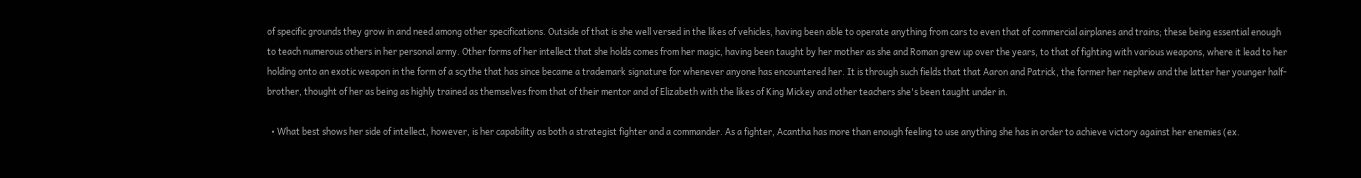of specific grounds they grow in and need among other specifications. Outside of that is she well versed in the likes of vehicles, having been able to operate anything from cars to even that of commercial airplanes and trains; these being essential enough to teach numerous others in her personal army. Other forms of her intellect that she holds comes from her magic, having been taught by her mother as she and Roman grew up over the years, to that of fighting with various weapons, where it lead to her holding onto an exotic weapon in the form of a scythe that has since became a trademark signature for whenever anyone has encountered her. It is through such fields that that Aaron and Patrick, the former her nephew and the latter her younger half-brother, thought of her as being as highly trained as themselves from that of their mentor and of Elizabeth with the likes of King Mickey and other teachers she's been taught under in.

  • What best shows her side of intellect, however, is her capability as both a strategist fighter and a commander. As a fighter, Acantha has more than enough feeling to use anything she has in order to achieve victory against her enemies (ex.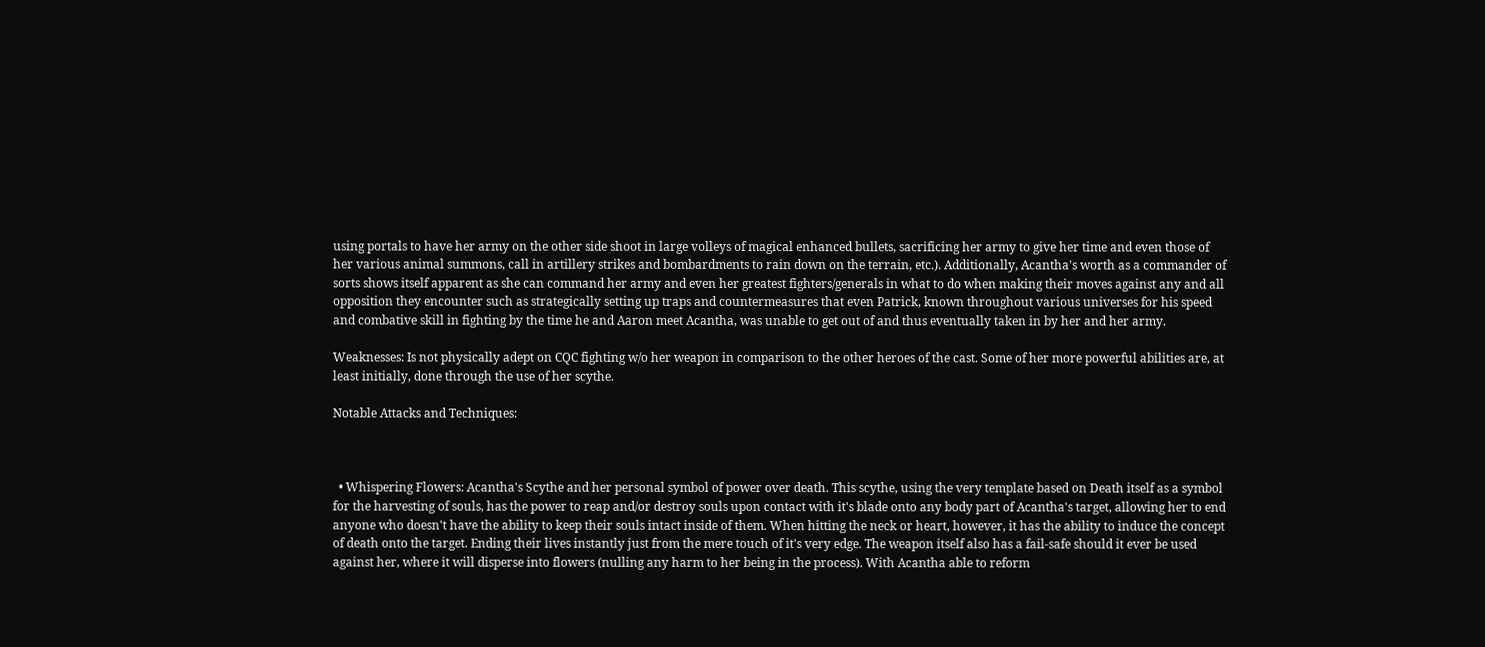using portals to have her army on the other side shoot in large volleys of magical enhanced bullets, sacrificing her army to give her time and even those of her various animal summons, call in artillery strikes and bombardments to rain down on the terrain, etc.). Additionally, Acantha's worth as a commander of sorts shows itself apparent as she can command her army and even her greatest fighters/generals in what to do when making their moves against any and all opposition they encounter such as strategically setting up traps and countermeasures that even Patrick, known throughout various universes for his speed and combative skill in fighting by the time he and Aaron meet Acantha, was unable to get out of and thus eventually taken in by her and her army.

Weaknesses: Is not physically adept on CQC fighting w/o her weapon in comparison to the other heroes of the cast. Some of her more powerful abilities are, at least initially, done through the use of her scythe.

Notable Attacks and Techniques:



  • Whispering Flowers: Acantha's Scythe and her personal symbol of power over death. This scythe, using the very template based on Death itself as a symbol for the harvesting of souls, has the power to reap and/or destroy souls upon contact with it's blade onto any body part of Acantha's target, allowing her to end anyone who doesn't have the ability to keep their souls intact inside of them. When hitting the neck or heart, however, it has the ability to induce the concept of death onto the target. Ending their lives instantly just from the mere touch of it's very edge. The weapon itself also has a fail-safe should it ever be used against her, where it will disperse into flowers (nulling any harm to her being in the process). With Acantha able to reform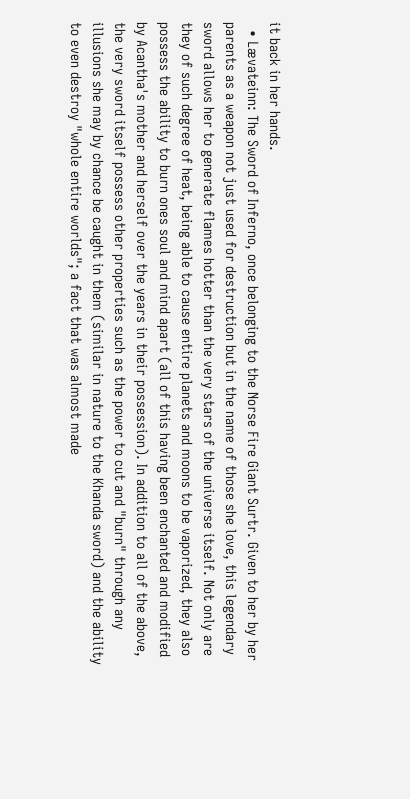it back in her hands.
  • Lævateinn: The Sword of Inferno, once belonging to the Norse Fire Giant Surtr. Given to her by her parents as a weapon not just used for destruction but in the name of those she love, this legendary sword allows her to generate flames hotter than the very stars of the universe itself. Not only are they of such degree of heat, being able to cause entire planets and moons to be vaporized, they also possess the ability to burn ones soul and mind apart (all of this having been enchanted and modified by Acantha's mother and herself over the years in their possession). In addition to all of the above, the very sword itself possess other properties such as the power to cut and "burn" through any illusions she may by chance be caught in them (similar in nature to the Khanda sword) and the ability to even destroy "whole entire worlds"; a fact that was almost made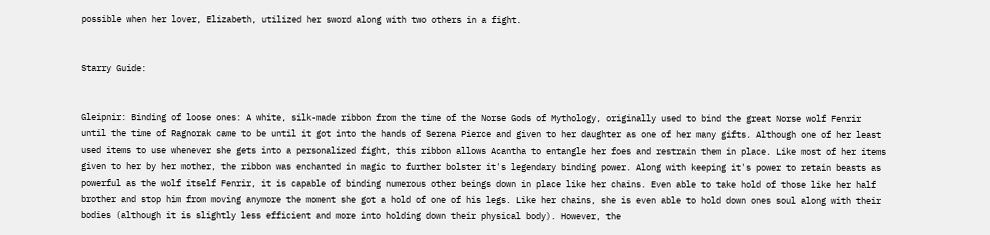possible when her lover, Elizabeth, utilized her sword along with two others in a fight.


Starry Guide:


Gleipnir: Binding of loose ones: A white, silk-made ribbon from the time of the Norse Gods of Mythology, originally used to bind the great Norse wolf Fenrir until the time of Ragnorak came to be until it got into the hands of Serena Pierce and given to her daughter as one of her many gifts. Although one of her least used items to use whenever she gets into a personalized fight, this ribbon allows Acantha to entangle her foes and restrain them in place. Like most of her items given to her by her mother, the ribbon was enchanted in magic to further bolster it's legendary binding power. Along with keeping it's power to retain beasts as powerful as the wolf itself Fenrir, it is capable of binding numerous other beings down in place like her chains. Even able to take hold of those like her half brother and stop him from moving anymore the moment she got a hold of one of his legs. Like her chains, she is even able to hold down ones soul along with their bodies (although it is slightly less efficient and more into holding down their physical body). However, the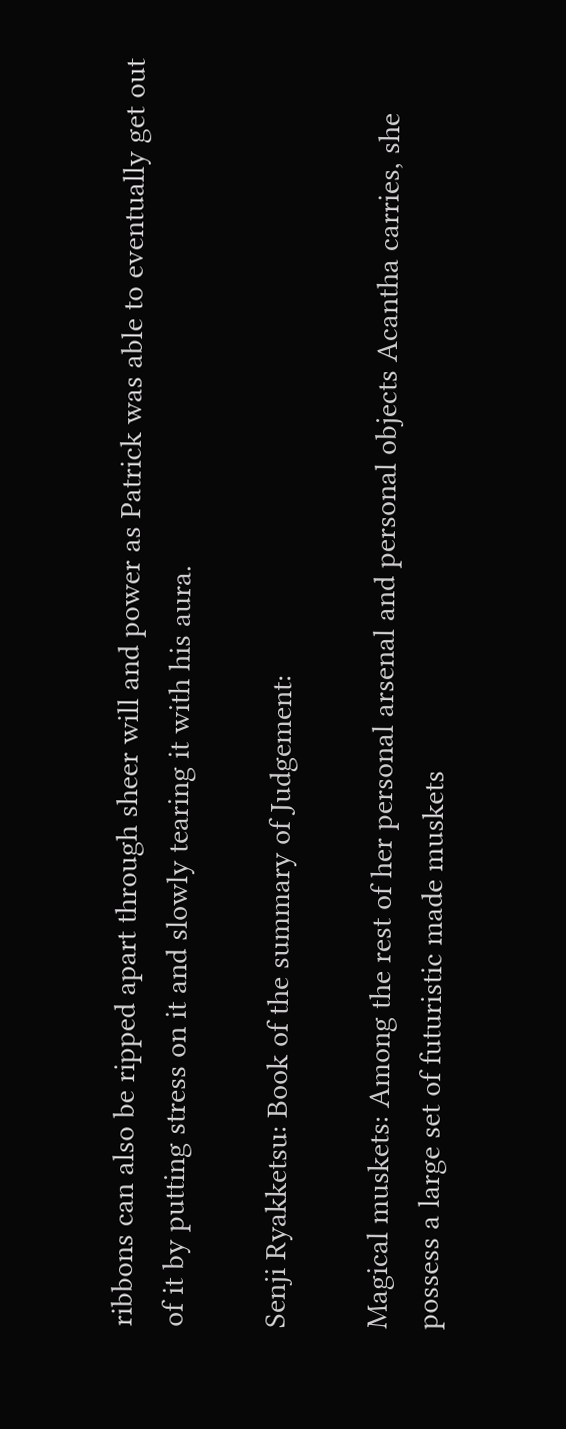ribbons can also be ripped apart through sheer will and power as Patrick was able to eventually get out of it by putting stress on it and slowly tearing it with his aura.

Senji Ryakketsu: Book of the summary of Judgement:

Magical muskets: Among the rest of her personal arsenal and personal objects Acantha carries, she possess a large set of futuristic made muskets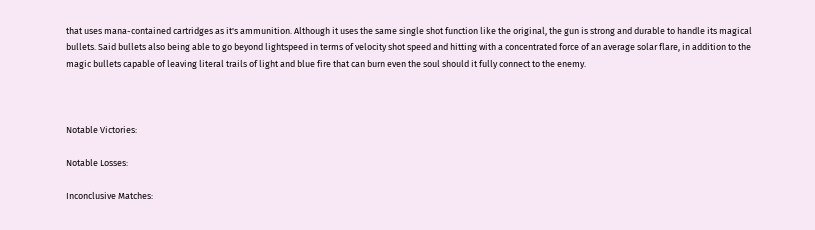that uses mana-contained cartridges as it's ammunition. Although it uses the same single shot function like the original, the gun is strong and durable to handle its magical bullets. Said bullets also being able to go beyond lightspeed in terms of velocity shot speed and hitting with a concentrated force of an average solar flare, in addition to the magic bullets capable of leaving literal trails of light and blue fire that can burn even the soul should it fully connect to the enemy.



Notable Victories:

Notable Losses:

Inconclusive Matches: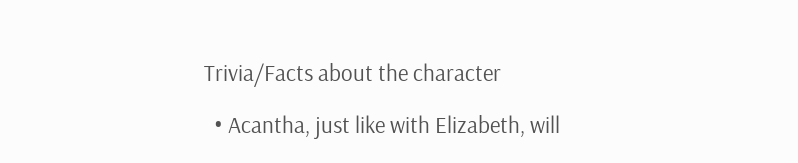Trivia/Facts about the character

  • Acantha, just like with Elizabeth, will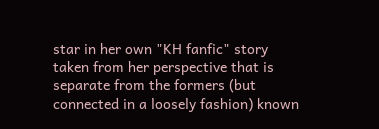star in her own "KH fanfic" story taken from her perspective that is separate from the formers (but connected in a loosely fashion) known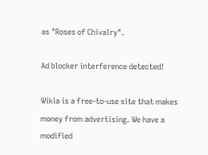as "Roses of Chivalry".

Ad blocker interference detected!

Wikia is a free-to-use site that makes money from advertising. We have a modified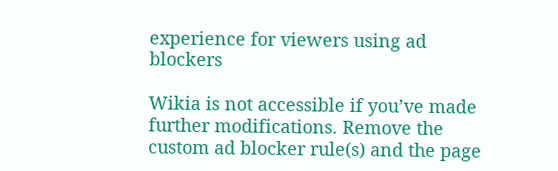experience for viewers using ad blockers

Wikia is not accessible if you’ve made further modifications. Remove the custom ad blocker rule(s) and the page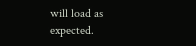will load as expected.